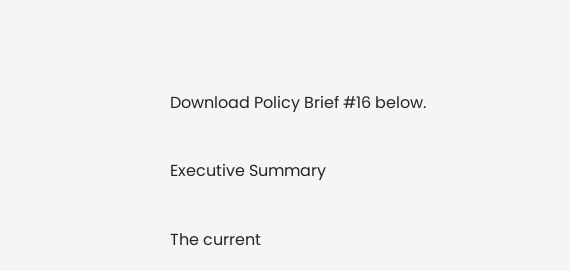Download Policy Brief #16 below.

Executive Summary

The current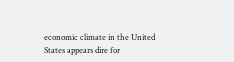economic climate in the United States appears dire for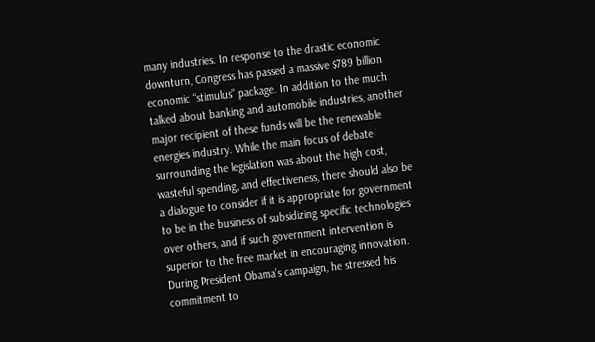many industries. In response to the drastic economic downturn, Congress has passed a massive $789 billion economic “stimulus” package. In addition to the much talked about banking and automobile industries, another major recipient of these funds will be the renewable energies industry. While the main focus of debate surrounding the legislation was about the high cost, wasteful spending, and effectiveness, there should also be a dialogue to consider if it is appropriate for government to be in the business of subsidizing specific technologies over others, and if such government intervention is superior to the free market in encouraging innovation. During President Obama’s campaign, he stressed his commitment to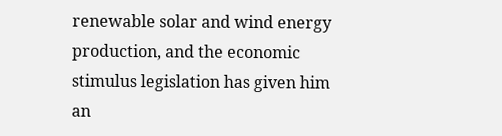renewable solar and wind energy production, and the economic stimulus legislation has given him an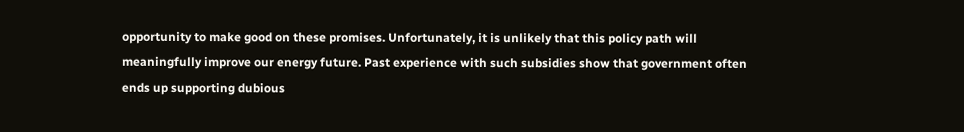opportunity to make good on these promises. Unfortunately, it is unlikely that this policy path will meaningfully improve our energy future. Past experience with such subsidies show that government often ends up supporting dubious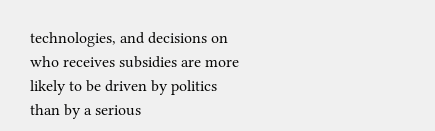technologies, and decisions on who receives subsidies are more likely to be driven by politics than by a serious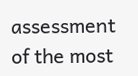assessment of the most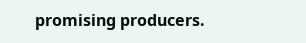promising producers.